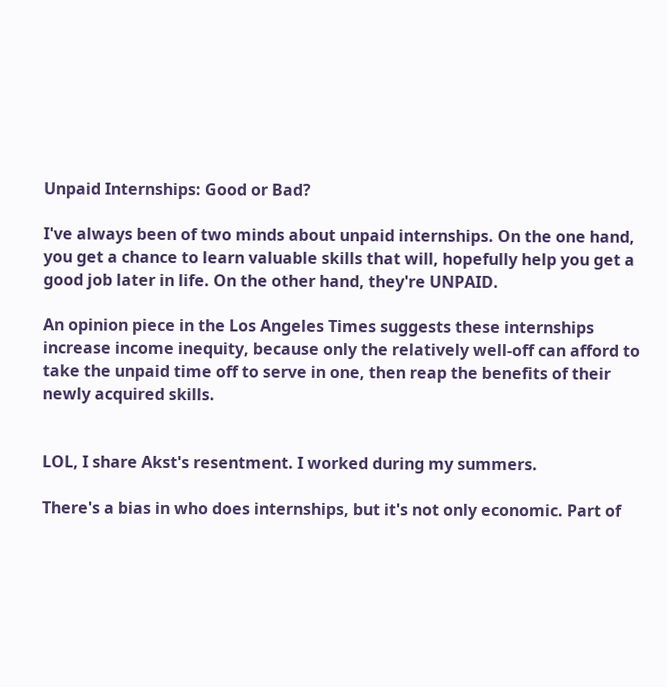Unpaid Internships: Good or Bad?

I've always been of two minds about unpaid internships. On the one hand, you get a chance to learn valuable skills that will, hopefully help you get a good job later in life. On the other hand, they're UNPAID.

An opinion piece in the Los Angeles Times suggests these internships increase income inequity, because only the relatively well-off can afford to take the unpaid time off to serve in one, then reap the benefits of their newly acquired skills.


LOL, I share Akst's resentment. I worked during my summers.

There's a bias in who does internships, but it's not only economic. Part of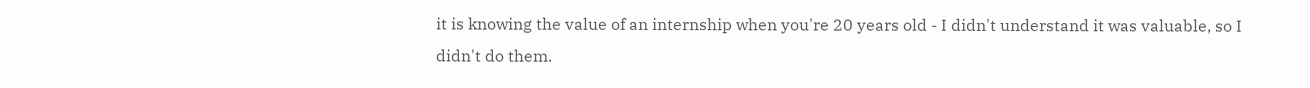it is knowing the value of an internship when you're 20 years old - I didn't understand it was valuable, so I didn't do them.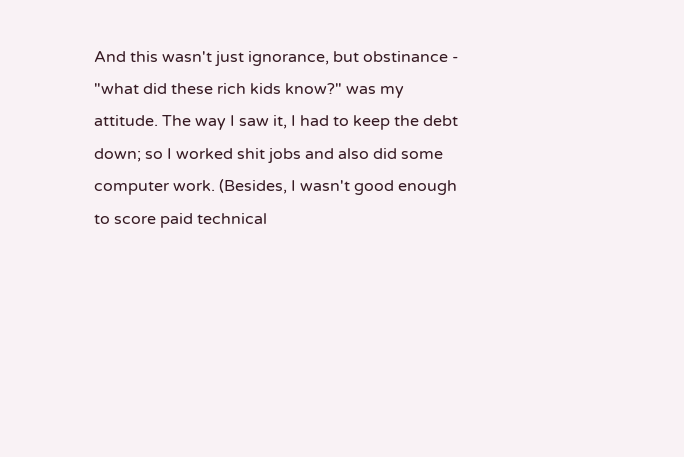And this wasn't just ignorance, but obstinance - "what did these rich kids know?" was my attitude. The way I saw it, I had to keep the debt down; so I worked shit jobs and also did some computer work. (Besides, I wasn't good enough to score paid technical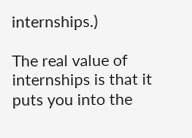internships.)

The real value of internships is that it puts you into the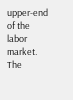upper-end of the labor market. The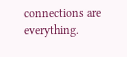connections are everything.